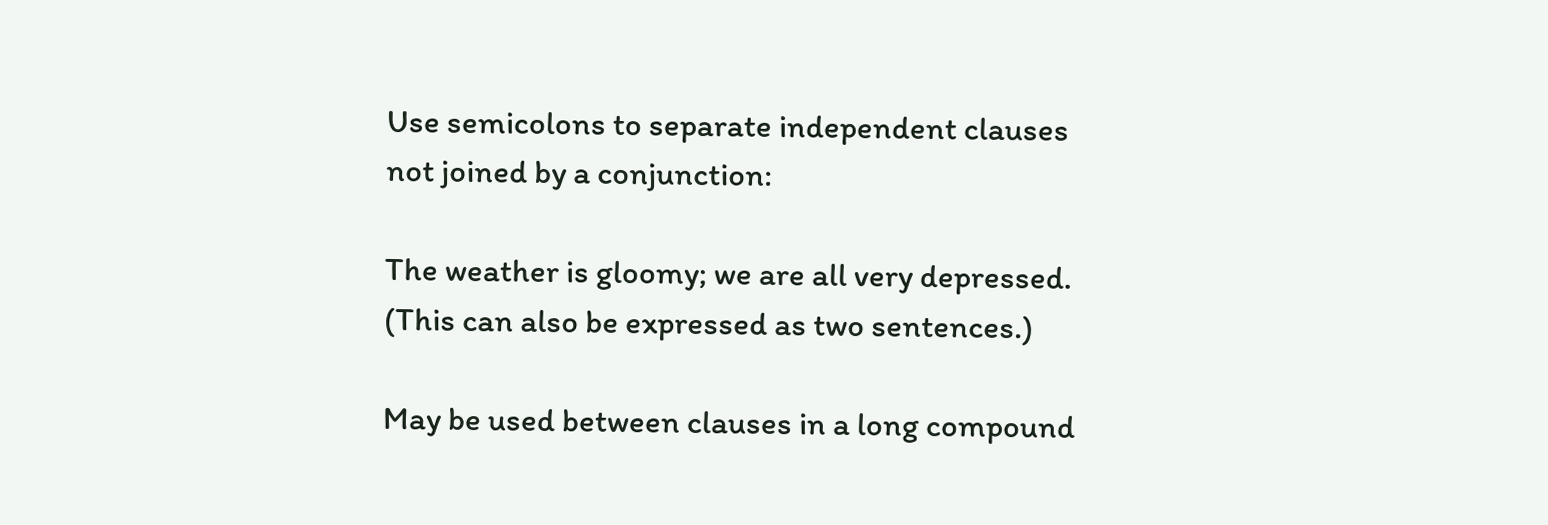Use semicolons to separate independent clauses not joined by a conjunction:

The weather is gloomy; we are all very depressed. (This can also be expressed as two sentences.)

May be used between clauses in a long compound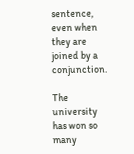sentence, even when they are joined by a conjunction.

The university has won so many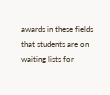awards in these fields that students are on waiting lists for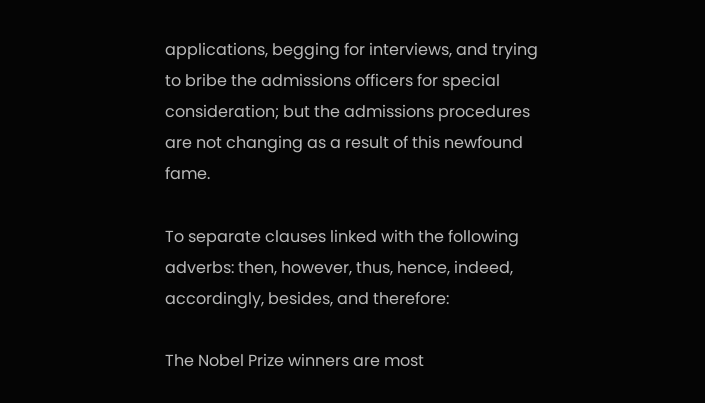applications, begging for interviews, and trying to bribe the admissions officers for special consideration; but the admissions procedures are not changing as a result of this newfound fame.

To separate clauses linked with the following adverbs: then, however, thus, hence, indeed, accordingly, besides, and therefore:

The Nobel Prize winners are most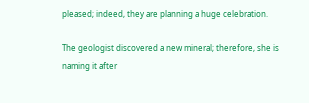pleased; indeed, they are planning a huge celebration.

The geologist discovered a new mineral; therefore, she is naming it after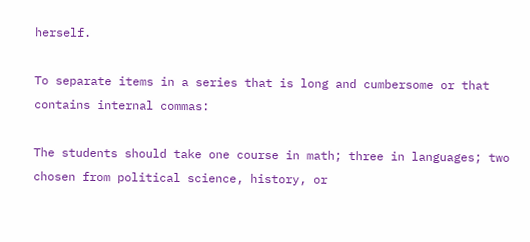herself.

To separate items in a series that is long and cumbersome or that contains internal commas:

The students should take one course in math; three in languages; two chosen from political science, history, or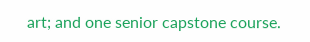art; and one senior capstone course.